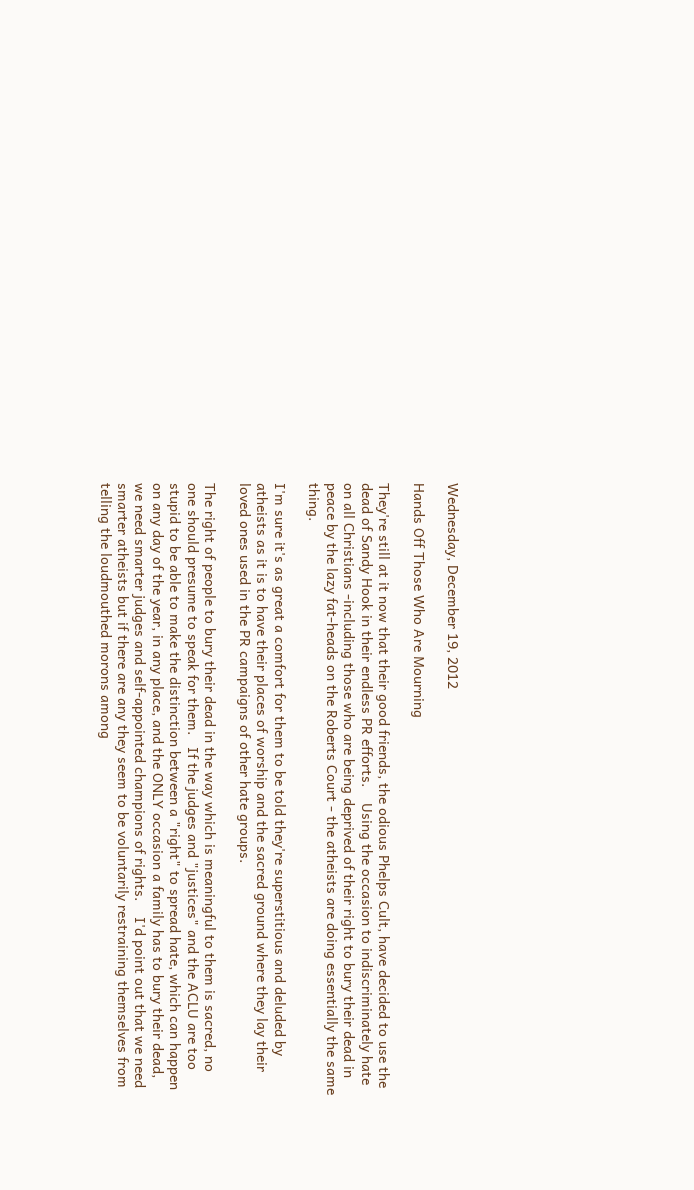Wednesday, December 19, 2012

Hands Off Those Who Are Mourning

They're still at it now that their good friends, the odious Phelps Cult, have decided to use the dead of Sandy Hook in their endless PR efforts.    Using the occasion to indiscriminately hate on all Christians -including those who are being deprived of their right to bury their dead in peace by the lazy fat-heads on the Roberts Court - the atheists are doing essentially the same thing.

I'm sure it's as great a comfort for them to be told they're superstitious and deluded by atheists as it is to have their places of worship and the sacred ground where they lay their loved ones used in the PR campaigns of other hate groups.

The right of people to bury their dead in the way which is meaningful to them is sacred, no one should presume to speak for them.   If the judges and "justices" and the ACLU are too stupid to be able to make the distinction between a "right" to spread hate, which can happen on any day of the year, in any place, and the ONLY occasion a family has to bury their dead, we need smarter judges and self-appointed champions of rights.    I'd point out that we need smarter atheists but if there are any they seem to be voluntarily restraining themselves from telling the loudmouthed morons among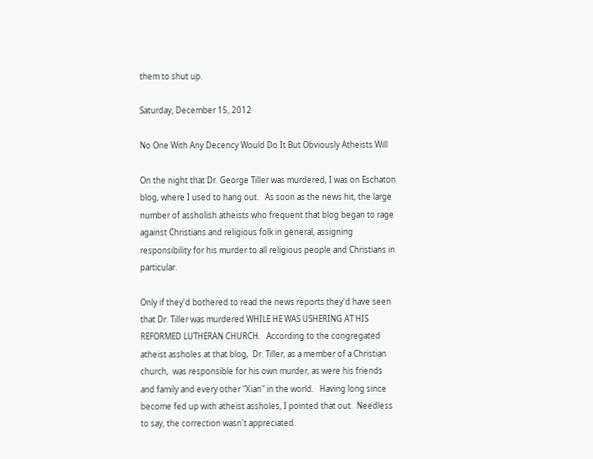them to shut up.

Saturday, December 15, 2012

No One With Any Decency Would Do It But Obviously Atheists Will

On the night that Dr. George Tiller was murdered, I was on Eschaton blog, where I used to hang out.   As soon as the news hit, the large number of assholish atheists who frequent that blog began to rage against Christians and religious folk in general, assigning responsibility for his murder to all religious people and Christians in particular.

Only if they'd bothered to read the news reports they'd have seen that Dr. Tiller was murdered WHILE HE WAS USHERING AT HIS REFORMED LUTHERAN CHURCH.   According to the congregated atheist assholes at that blog,  Dr. Tiller, as a member of a Christian church,  was responsible for his own murder, as were his friends and family and every other "Xian" in the world.   Having long since become fed up with atheist assholes, I pointed that out.  Needless to say, the correction wasn't appreciated.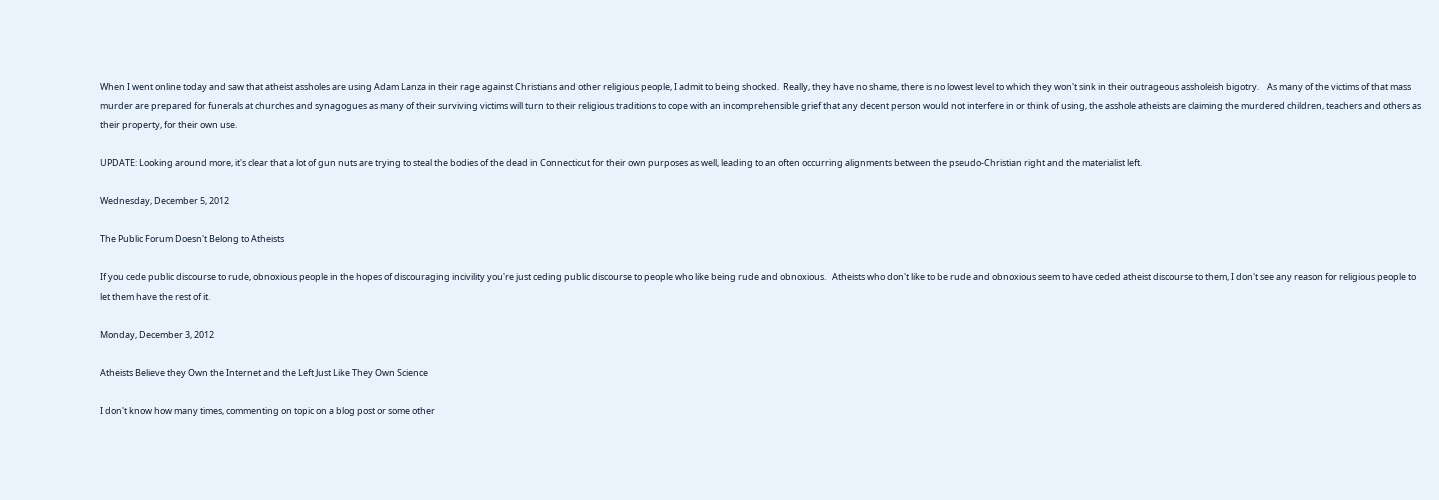When I went online today and saw that atheist assholes are using Adam Lanza in their rage against Christians and other religious people, I admit to being shocked.  Really, they have no shame, there is no lowest level to which they won't sink in their outrageous assholeish bigotry.    As many of the victims of that mass murder are prepared for funerals at churches and synagogues as many of their surviving victims will turn to their religious traditions to cope with an incomprehensible grief that any decent person would not interfere in or think of using, the asshole atheists are claiming the murdered children, teachers and others as their property, for their own use.

UPDATE: Looking around more, it's clear that a lot of gun nuts are trying to steal the bodies of the dead in Connecticut for their own purposes as well, leading to an often occurring alignments between the pseudo-Christian right and the materialist left.

Wednesday, December 5, 2012

The Public Forum Doesn't Belong to Atheists

If you cede public discourse to rude, obnoxious people in the hopes of discouraging incivility you're just ceding public discourse to people who like being rude and obnoxious.   Atheists who don't like to be rude and obnoxious seem to have ceded atheist discourse to them, I don't see any reason for religious people to let them have the rest of it.

Monday, December 3, 2012

Atheists Believe they Own the Internet and the Left Just Like They Own Science

I don't know how many times, commenting on topic on a blog post or some other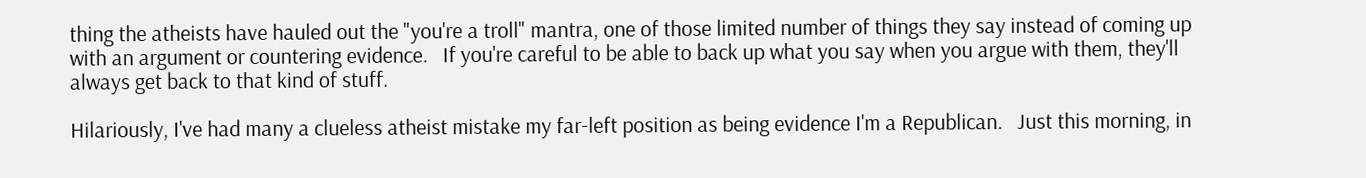thing the atheists have hauled out the "you're a troll" mantra, one of those limited number of things they say instead of coming up with an argument or countering evidence.   If you're careful to be able to back up what you say when you argue with them, they'll always get back to that kind of stuff.

Hilariously, I've had many a clueless atheist mistake my far-left position as being evidence I'm a Republican.   Just this morning, in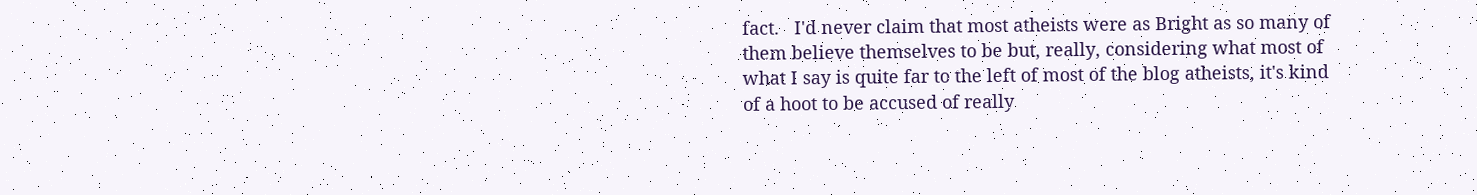fact.   I'd never claim that most atheists were as Bright as so many of them believe themselves to be but, really, considering what most of what I say is quite far to the left of most of the blog atheists, it's kind of a hoot to be accused of really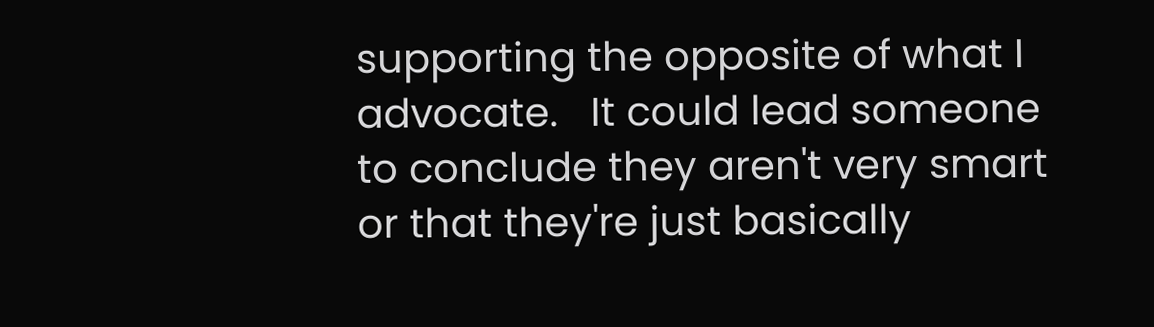supporting the opposite of what I advocate.   It could lead someone to conclude they aren't very smart or that they're just basically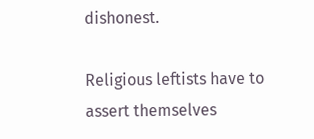dishonest.

Religious leftists have to assert themselves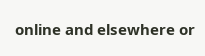online and elsewhere or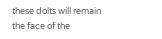these dolts will remain the face of the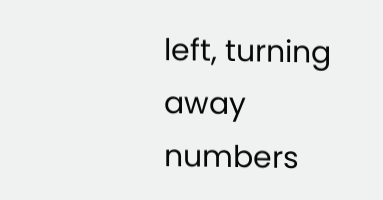left, turning away numbers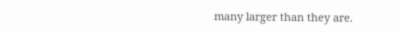many larger than they are.